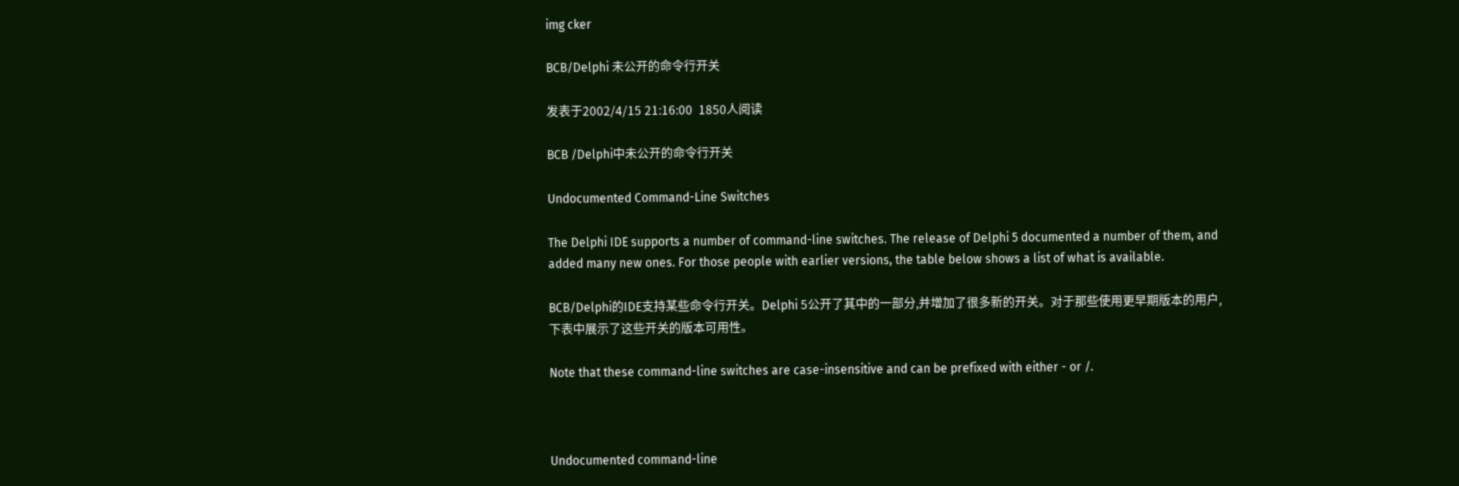img cker

BCB/Delphi 未公开的命令行开关

发表于2002/4/15 21:16:00  1850人阅读

BCB /Delphi中未公开的命令行开关

Undocumented Command-Line Switches

The Delphi IDE supports a number of command-line switches. The release of Delphi 5 documented a number of them, and added many new ones. For those people with earlier versions, the table below shows a list of what is available.

BCB/Delphi的IDE支持某些命令行开关。Delphi 5公开了其中的一部分,并增加了很多新的开关。对于那些使用更早期版本的用户,下表中展示了这些开关的版本可用性。

Note that these command-line switches are case-insensitive and can be prefixed with either - or /.



Undocumented command-line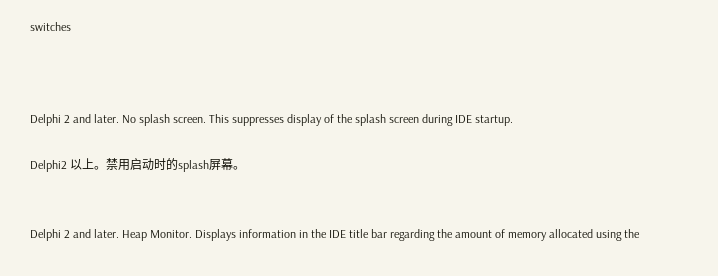switches



Delphi 2 and later. No splash screen. This suppresses display of the splash screen during IDE startup.

Delphi2 以上。禁用启动时的splash屏幕。


Delphi 2 and later. Heap Monitor. Displays information in the IDE title bar regarding the amount of memory allocated using the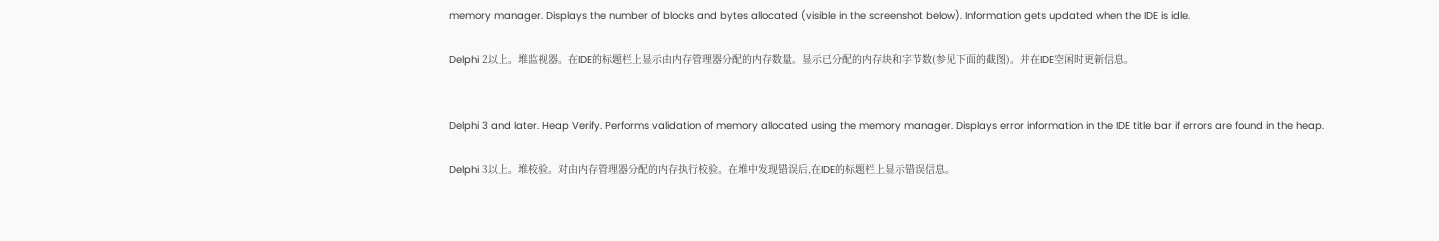memory manager. Displays the number of blocks and bytes allocated (visible in the screenshot below). Information gets updated when the IDE is idle.

Delphi 2以上。堆监视器。在IDE的标题栏上显示由内存管理器分配的内存数量。显示已分配的内存块和字节数(参见下面的截图)。并在IDE空闲时更新信息。


Delphi 3 and later. Heap Verify. Performs validation of memory allocated using the memory manager. Displays error information in the IDE title bar if errors are found in the heap.

Delphi 3以上。堆校验。对由内存管理器分配的内存执行校验。在堆中发现错误后,在IDE的标题栏上显示错误信息。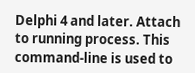Delphi 4 and later. Attach to running process. This command-line is used to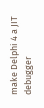make Delphi 4 a JIT debugger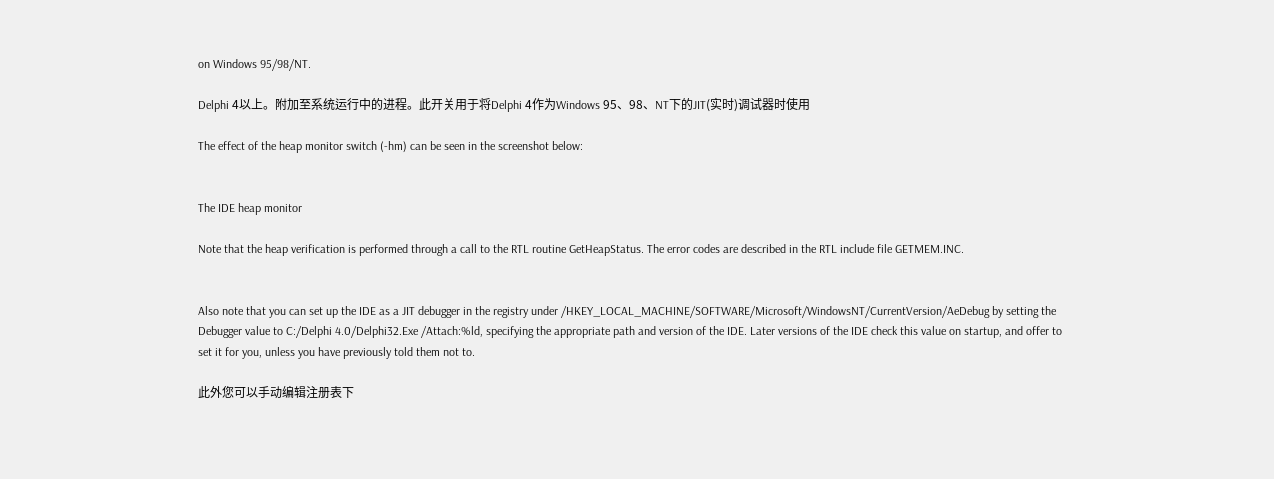on Windows 95/98/NT.

Delphi 4以上。附加至系统运行中的进程。此开关用于将Delphi 4作为Windows 95、98、NT下的JIT(实时)调试器时使用

The effect of the heap monitor switch (-hm) can be seen in the screenshot below:


The IDE heap monitor

Note that the heap verification is performed through a call to the RTL routine GetHeapStatus. The error codes are described in the RTL include file GETMEM.INC.


Also note that you can set up the IDE as a JIT debugger in the registry under /HKEY_LOCAL_MACHINE/SOFTWARE/Microsoft/WindowsNT/CurrentVersion/AeDebug by setting the Debugger value to C:/Delphi 4.0/Delphi32.Exe /Attach:%ld, specifying the appropriate path and version of the IDE. Later versions of the IDE check this value on startup, and offer to set it for you, unless you have previously told them not to.

此外您可以手动编辑注册表下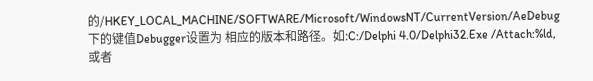的/HKEY_LOCAL_MACHINE/SOFTWARE/Microsoft/WindowsNT/CurrentVersion/AeDebug 下的键值Debugger设置为 相应的版本和路径。如:C:/Delphi 4.0/Delphi32.Exe /Attach:%ld,或者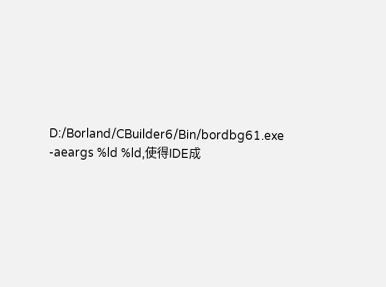D:/Borland/CBuilder6/Bin/bordbg61.exe -aeargs %ld %ld,使得IDE成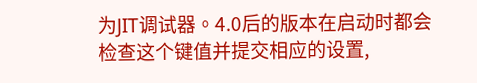为JIT调试器。4.0后的版本在启动时都会检查这个键值并提交相应的设置,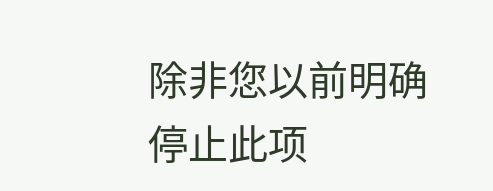除非您以前明确停止此项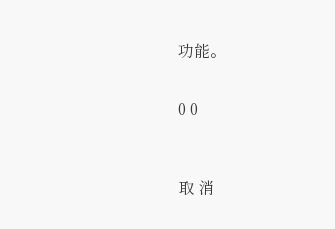功能。


0 0



取 消